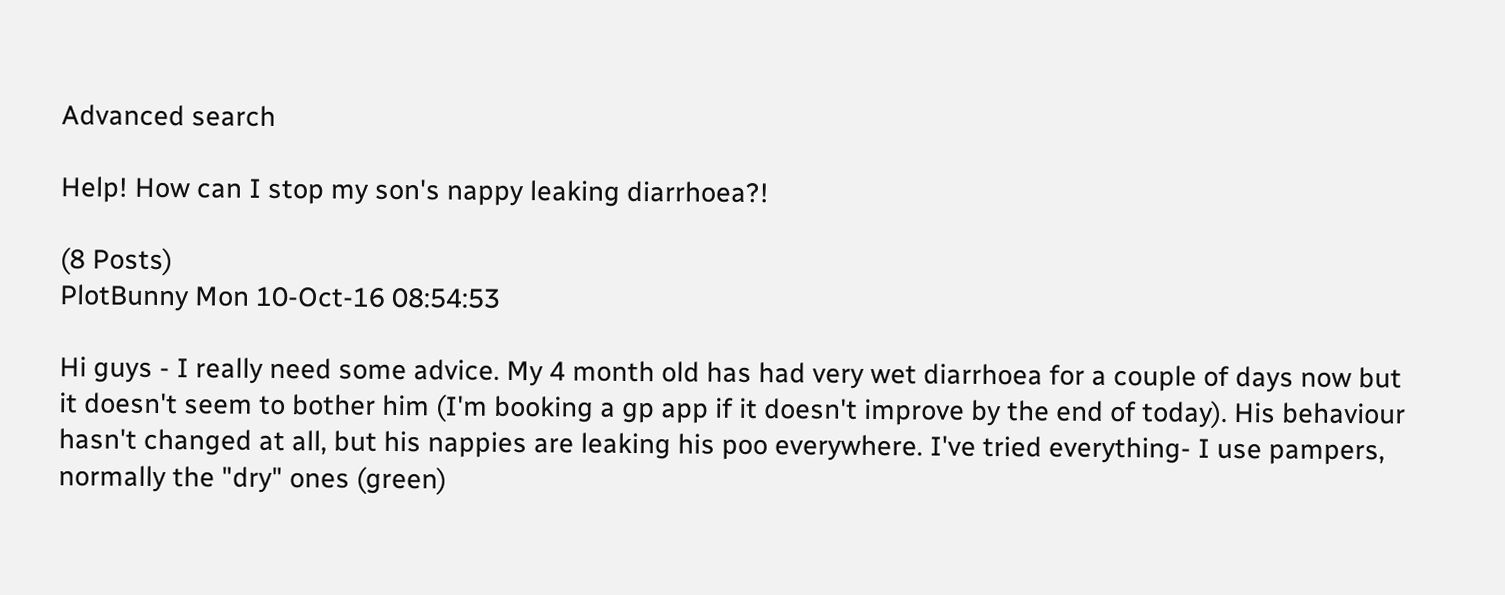Advanced search

Help! How can I stop my son's nappy leaking diarrhoea?!

(8 Posts)
PlotBunny Mon 10-Oct-16 08:54:53

Hi guys - I really need some advice. My 4 month old has had very wet diarrhoea for a couple of days now but it doesn't seem to bother him (I'm booking a gp app if it doesn't improve by the end of today). His behaviour hasn't changed at all, but his nappies are leaking his poo everywhere. I've tried everything- I use pampers, normally the "dry" ones (green)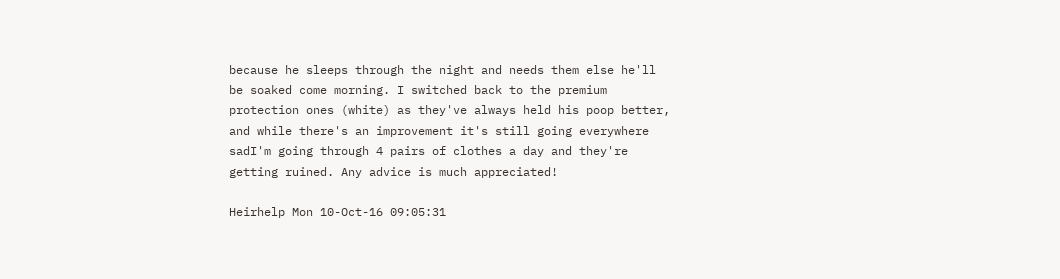because he sleeps through the night and needs them else he'll be soaked come morning. I switched back to the premium protection ones (white) as they've always held his poop better, and while there's an improvement it's still going everywhere sadI'm going through 4 pairs of clothes a day and they're getting ruined. Any advice is much appreciated!

Heirhelp Mon 10-Oct-16 09:05:31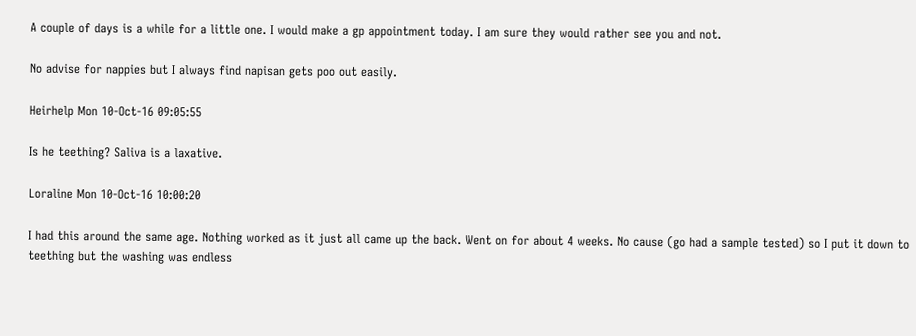A couple of days is a while for a little one. I would make a gp appointment today. I am sure they would rather see you and not.

No advise for nappies but I always find napisan gets poo out easily.

Heirhelp Mon 10-Oct-16 09:05:55

Is he teething? Saliva is a laxative.

Loraline Mon 10-Oct-16 10:00:20

I had this around the same age. Nothing worked as it just all came up the back. Went on for about 4 weeks. No cause (go had a sample tested) so I put it down to teething but the washing was endless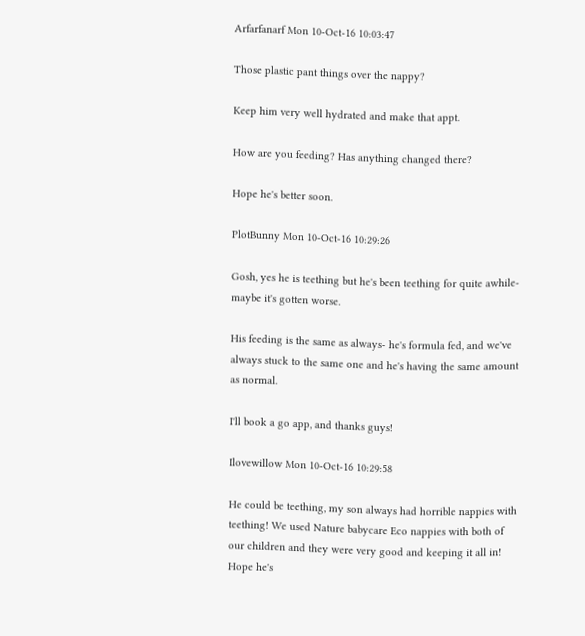Arfarfanarf Mon 10-Oct-16 10:03:47

Those plastic pant things over the nappy?

Keep him very well hydrated and make that appt.

How are you feeding? Has anything changed there?

Hope he's better soon.

PlotBunny Mon 10-Oct-16 10:29:26

Gosh, yes he is teething but he's been teething for quite awhile- maybe it's gotten worse.

His feeding is the same as always- he's formula fed, and we've always stuck to the same one and he's having the same amount as normal.

I'll book a go app, and thanks guys!

Ilovewillow Mon 10-Oct-16 10:29:58

He could be teething, my son always had horrible nappies with teething! We used Nature babycare Eco nappies with both of our children and they were very good and keeping it all in! Hope he's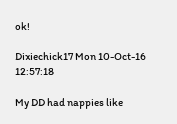ok!

Dixiechick17 Mon 10-Oct-16 12:57:18

My DD had nappies like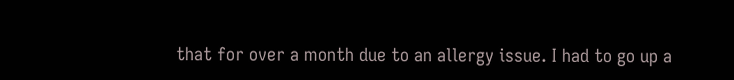that for over a month due to an allergy issue. I had to go up a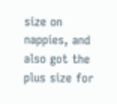size on nappies, and also got the plus size for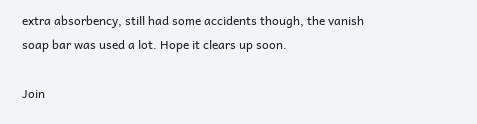extra absorbency, still had some accidents though, the vanish soap bar was used a lot. Hope it clears up soon.

Join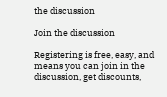the discussion

Join the discussion

Registering is free, easy, and means you can join in the discussion, get discounts,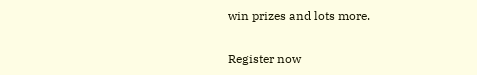win prizes and lots more.

Register now